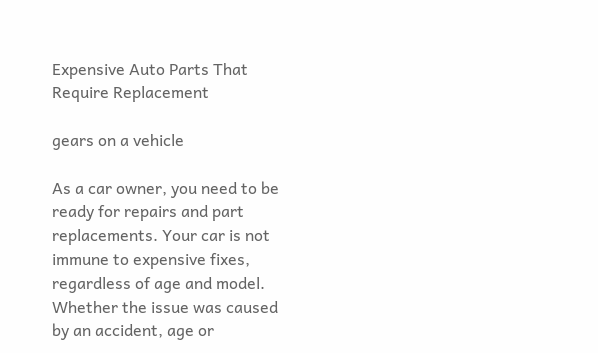Expensive Auto Parts That Require Replacement

gears on a vehicle

As a car owner, you need to be ready for repairs and part replacements. Your car is not immune to expensive fixes, regardless of age and model. Whether the issue was caused by an accident, age or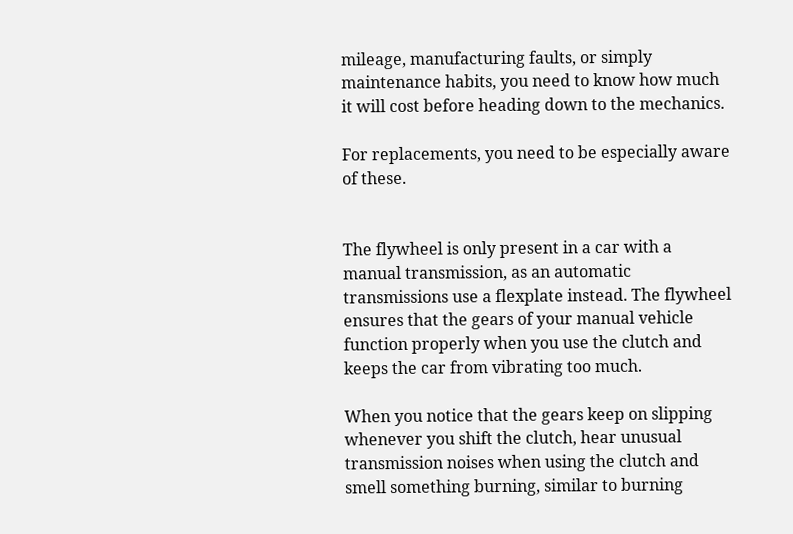mileage, manufacturing faults, or simply maintenance habits, you need to know how much it will cost before heading down to the mechanics.

For replacements, you need to be especially aware of these.


The flywheel is only present in a car with a manual transmission, as an automatic transmissions use a flexplate instead. The flywheel ensures that the gears of your manual vehicle function properly when you use the clutch and keeps the car from vibrating too much.

When you notice that the gears keep on slipping whenever you shift the clutch, hear unusual transmission noises when using the clutch and smell something burning, similar to burning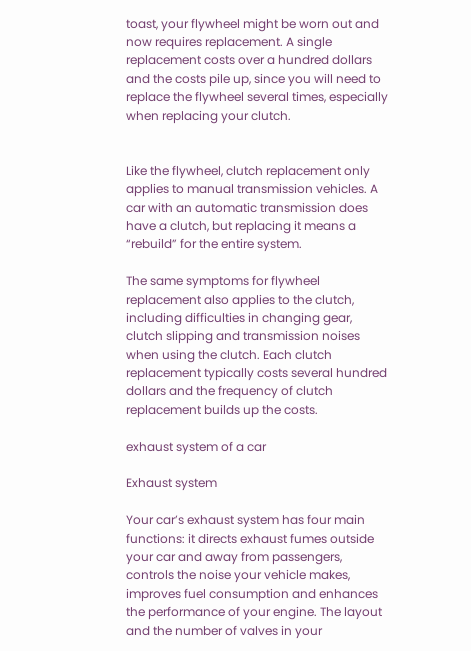toast, your flywheel might be worn out and now requires replacement. A single replacement costs over a hundred dollars and the costs pile up, since you will need to replace the flywheel several times, especially when replacing your clutch.


Like the flywheel, clutch replacement only applies to manual transmission vehicles. A car with an automatic transmission does have a clutch, but replacing it means a “rebuild” for the entire system.

The same symptoms for flywheel replacement also applies to the clutch, including difficulties in changing gear, clutch slipping and transmission noises when using the clutch. Each clutch replacement typically costs several hundred dollars and the frequency of clutch replacement builds up the costs.

exhaust system of a car

Exhaust system

Your car’s exhaust system has four main functions: it directs exhaust fumes outside your car and away from passengers, controls the noise your vehicle makes, improves fuel consumption and enhances the performance of your engine. The layout and the number of valves in your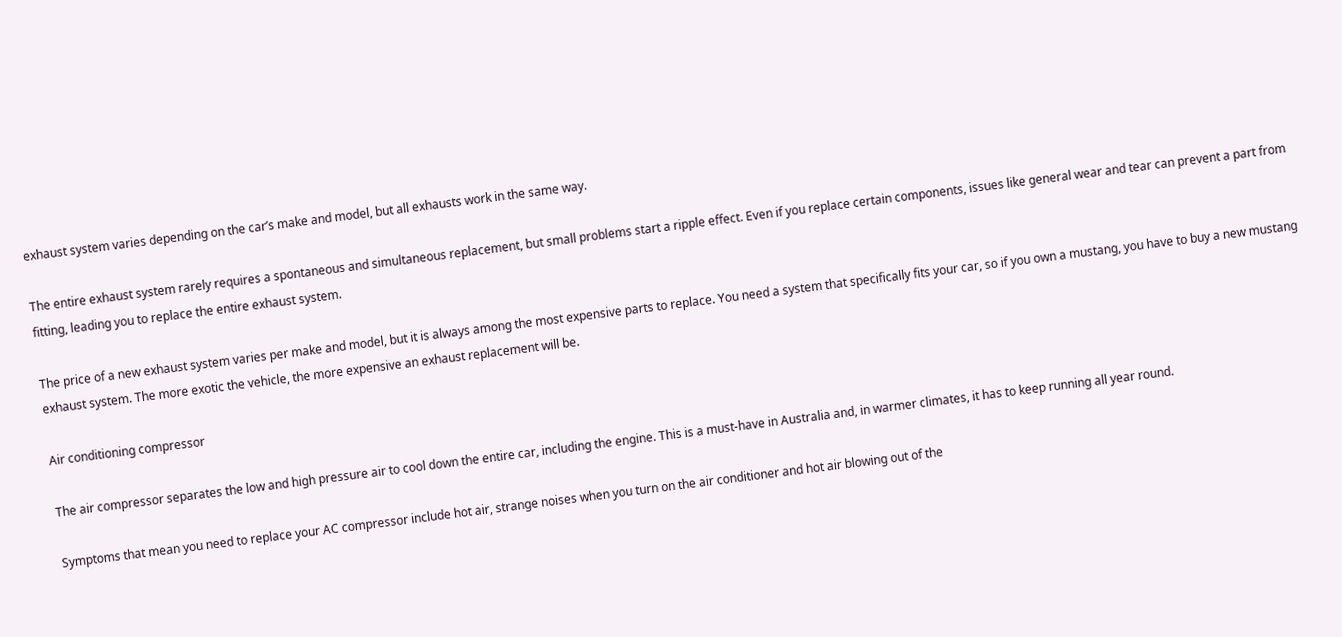exhaust system varies depending on the car’s make and model, but all exhausts work in the same way.

The entire exhaust system rarely requires a spontaneous and simultaneous replacement, but small problems start a ripple effect. Even if you replace certain components, issues like general wear and tear can prevent a part from fitting, leading you to replace the entire exhaust system.

The price of a new exhaust system varies per make and model, but it is always among the most expensive parts to replace. You need a system that specifically fits your car, so if you own a mustang, you have to buy a new mustang exhaust system. The more exotic the vehicle, the more expensive an exhaust replacement will be.

Air conditioning compressor

The air compressor separates the low and high pressure air to cool down the entire car, including the engine. This is a must-have in Australia and, in warmer climates, it has to keep running all year round.

Symptoms that mean you need to replace your AC compressor include hot air, strange noises when you turn on the air conditioner and hot air blowing out of the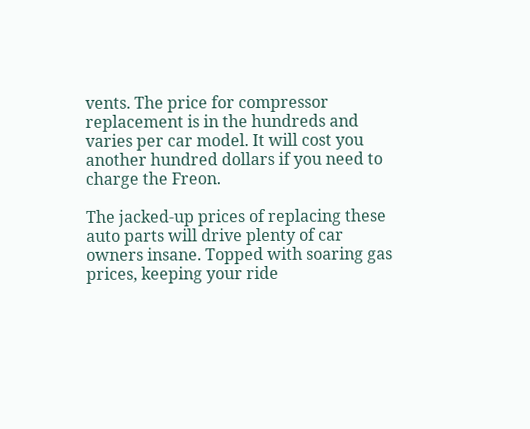vents. The price for compressor replacement is in the hundreds and varies per car model. It will cost you another hundred dollars if you need to charge the Freon.

The jacked-up prices of replacing these auto parts will drive plenty of car owners insane. Topped with soaring gas prices, keeping your ride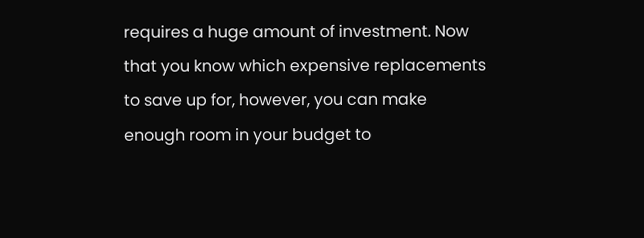requires a huge amount of investment. Now that you know which expensive replacements to save up for, however, you can make enough room in your budget to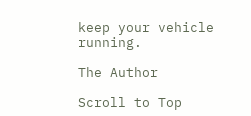keep your vehicle running.

The Author

Scroll to Top